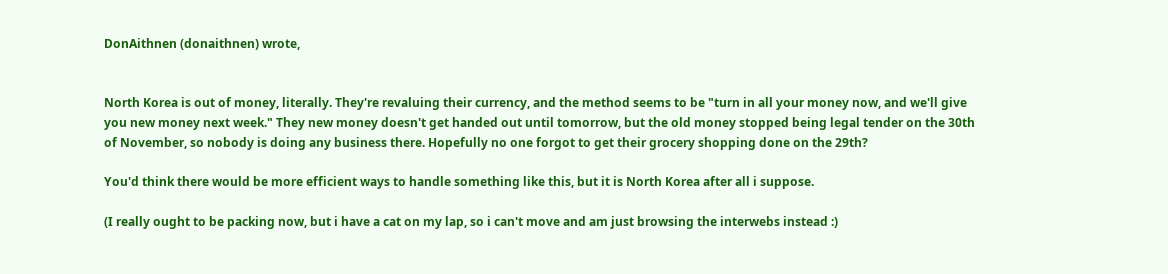DonAithnen (donaithnen) wrote,


North Korea is out of money, literally. They're revaluing their currency, and the method seems to be "turn in all your money now, and we'll give you new money next week." They new money doesn't get handed out until tomorrow, but the old money stopped being legal tender on the 30th of November, so nobody is doing any business there. Hopefully no one forgot to get their grocery shopping done on the 29th?

You'd think there would be more efficient ways to handle something like this, but it is North Korea after all i suppose.

(I really ought to be packing now, but i have a cat on my lap, so i can't move and am just browsing the interwebs instead :)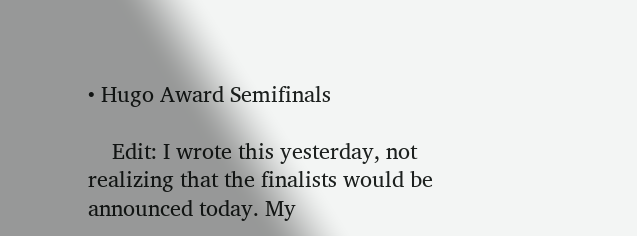• Hugo Award Semifinals

    Edit: I wrote this yesterday, not realizing that the finalists would be announced today. My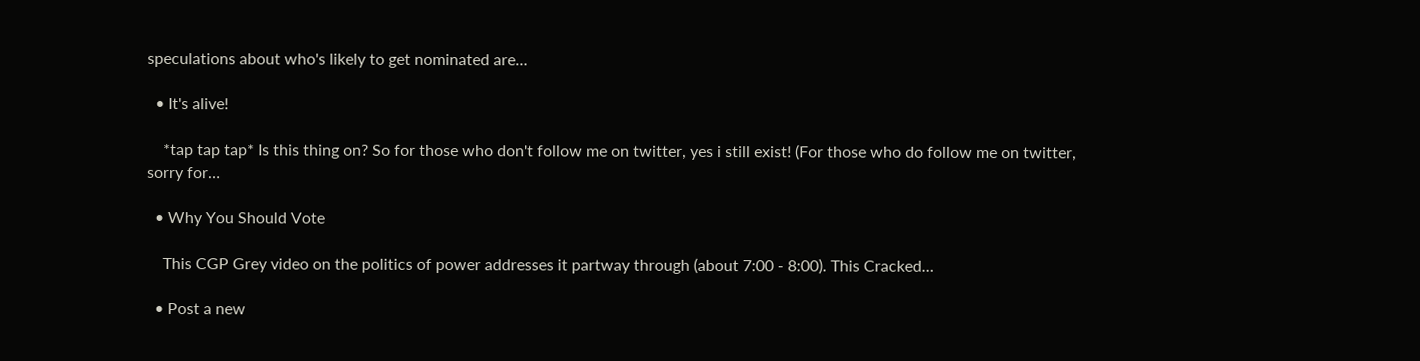speculations about who's likely to get nominated are…

  • It's alive!

    *tap tap tap* Is this thing on? So for those who don't follow me on twitter, yes i still exist! (For those who do follow me on twitter, sorry for…

  • Why You Should Vote

    This CGP Grey video on the politics of power addresses it partway through (about 7:00 - 8:00). This Cracked…

  • Post a new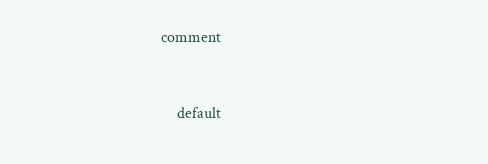comment


    default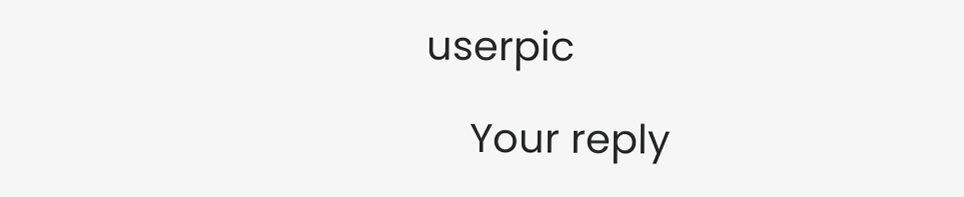userpic

    Your reply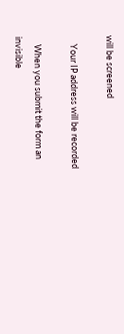will be screened

    Your IP address will be recorded

    When you submit the form an invisible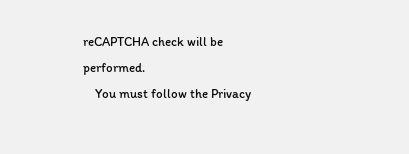reCAPTCHA check will be performed.
    You must follow the Privacy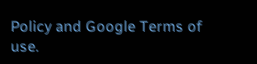Policy and Google Terms of use.